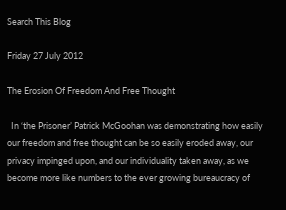Search This Blog

Friday 27 July 2012

The Erosion Of Freedom And Free Thought

  In ‘the Prisoner’ Patrick McGoohan was demonstrating how easily our freedom and free thought can be so easily eroded away, our privacy impinged upon, and our individuality taken away, as we become more like numbers to the ever growing bureaucracy of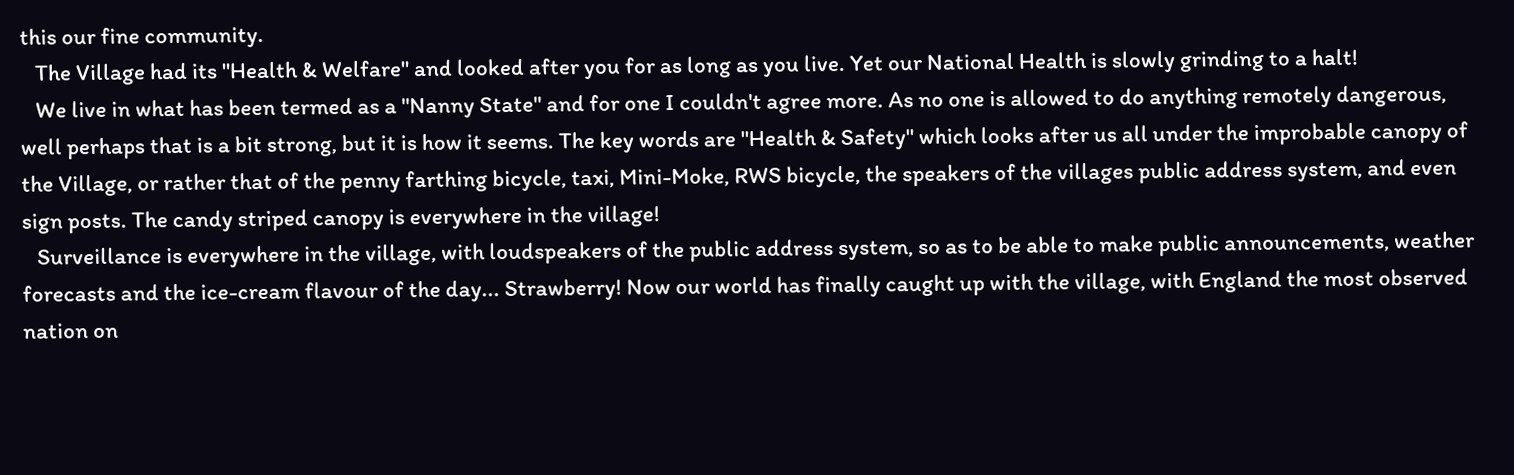this our fine community.
   The Village had its "Health & Welfare" and looked after you for as long as you live. Yet our National Health is slowly grinding to a halt!
   We live in what has been termed as a "Nanny State" and for one I couldn't agree more. As no one is allowed to do anything remotely dangerous, well perhaps that is a bit strong, but it is how it seems. The key words are "Health & Safety" which looks after us all under the improbable canopy of the Village, or rather that of the penny farthing bicycle, taxi, Mini-Moke, RWS bicycle, the speakers of the villages public address system, and even sign posts. The candy striped canopy is everywhere in the village!
   Surveillance is everywhere in the village, with loudspeakers of the public address system, so as to be able to make public announcements, weather forecasts and the ice-cream flavour of the day... Strawberry! Now our world has finally caught up with the village, with England the most observed nation on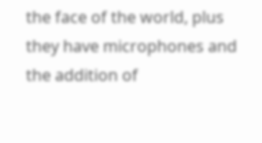the face of the world, plus they have microphones and the addition of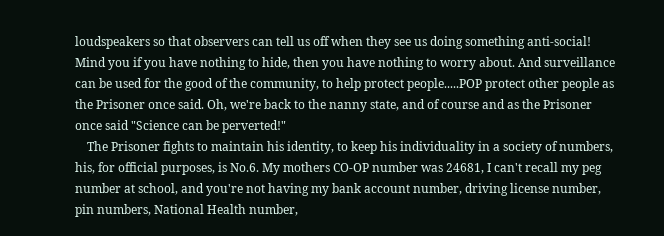loudspeakers so that observers can tell us off when they see us doing something anti-social! Mind you if you have nothing to hide, then you have nothing to worry about. And surveillance can be used for the good of the community, to help protect people.....POP protect other people as the Prisoner once said. Oh, we're back to the nanny state, and of course and as the Prisoner once said "Science can be perverted!"
    The Prisoner fights to maintain his identity, to keep his individuality in a society of numbers, his, for official purposes, is No.6. My mothers CO-OP number was 24681, I can't recall my peg number at school, and you're not having my bank account number, driving license number, pin numbers, National Health number,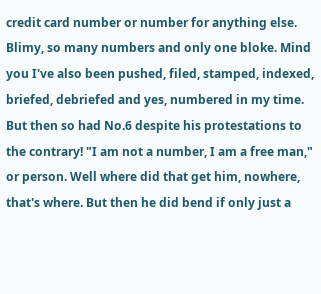credit card number or number for anything else. Blimy, so many numbers and only one bloke. Mind you I've also been pushed, filed, stamped, indexed, briefed, debriefed and yes, numbered in my time. But then so had No.6 despite his protestations to the contrary! "I am not a number, I am a free man," or person. Well where did that get him, nowhere, that's where. But then he did bend if only just a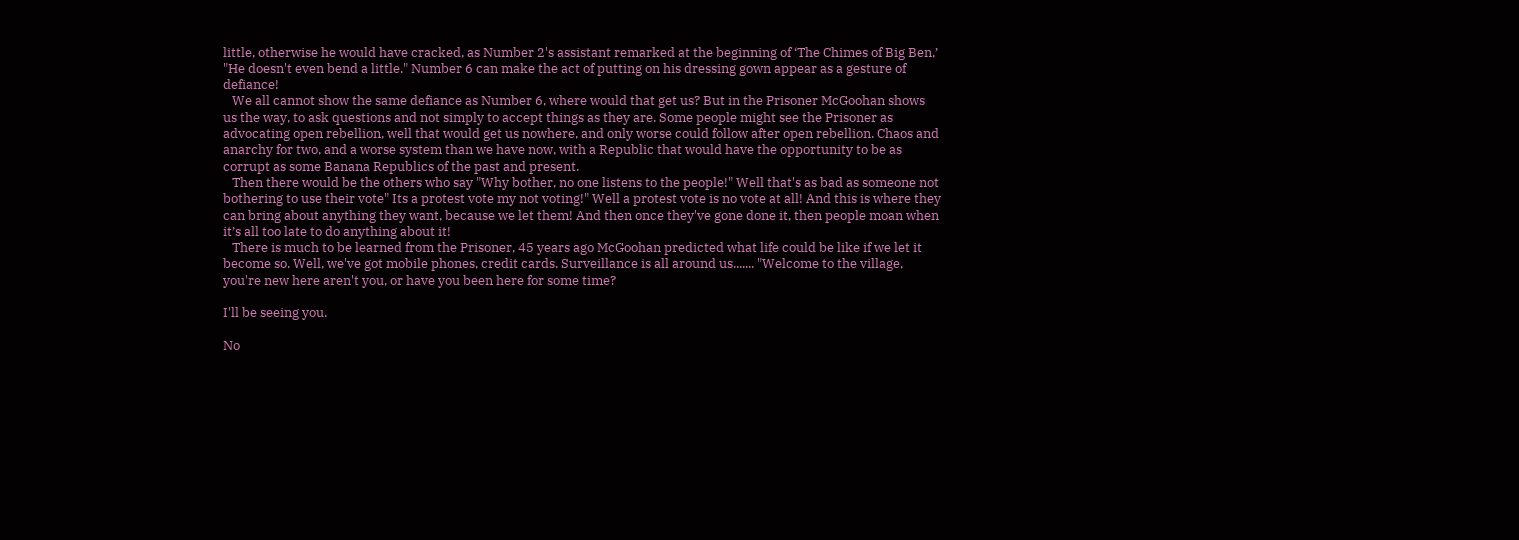little, otherwise he would have cracked, as Number 2's assistant remarked at the beginning of ‘The Chimes of Big Ben,’ "He doesn't even bend a little." Number 6 can make the act of putting on his dressing gown appear as a gesture of defiance!
   We all cannot show the same defiance as Number 6, where would that get us? But in the Prisoner McGoohan shows us the way, to ask questions and not simply to accept things as they are. Some people might see the Prisoner as advocating open rebellion, well that would get us nowhere, and only worse could follow after open rebellion. Chaos and anarchy for two, and a worse system than we have now, with a Republic that would have the opportunity to be as corrupt as some Banana Republics of the past and present.
   Then there would be the others who say "Why bother, no one listens to the people!" Well that's as bad as someone not bothering to use their vote" Its a protest vote my not voting!" Well a protest vote is no vote at all! And this is where they can bring about anything they want, because we let them! And then once they've gone done it, then people moan when it’s all too late to do anything about it!
   There is much to be learned from the Prisoner, 45 years ago McGoohan predicted what life could be like if we let it become so. Well, we've got mobile phones, credit cards. Surveillance is all around us....... "Welcome to the village, you're new here aren't you, or have you been here for some time?

I'll be seeing you.

No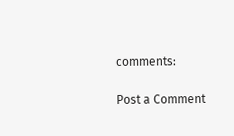comments:

Post a Comment